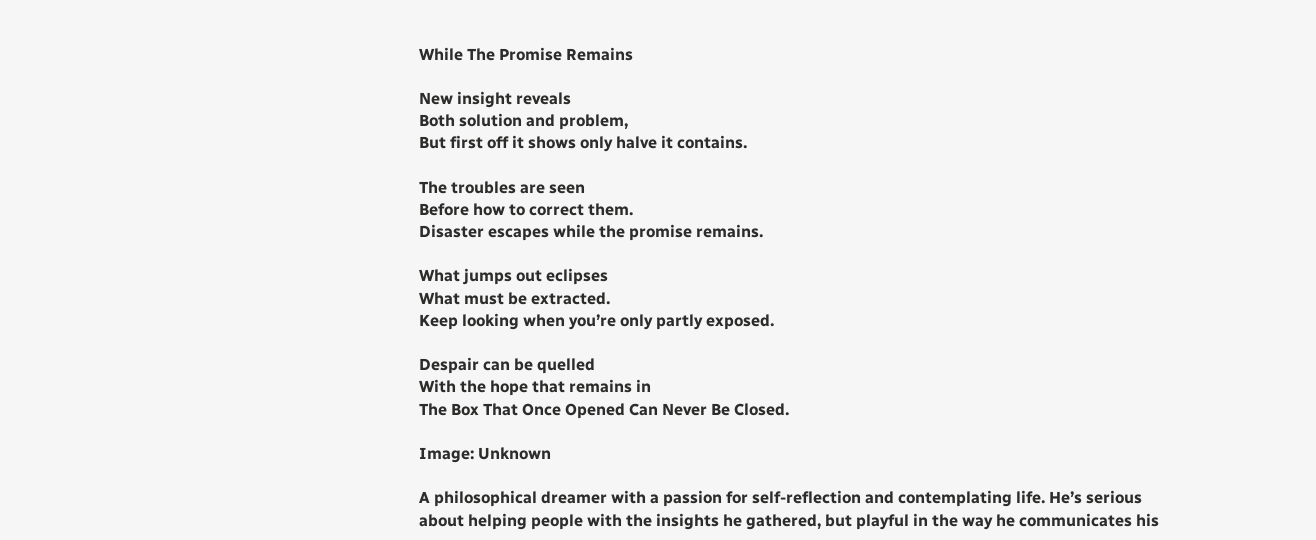While The Promise Remains

New insight reveals
Both solution and problem,
But first off it shows only halve it contains.

The troubles are seen
Before how to correct them.
Disaster escapes while the promise remains.

What jumps out eclipses
What must be extracted.
Keep looking when you’re only partly exposed.

Despair can be quelled
With the hope that remains in
The Box That Once Opened Can Never Be Closed.

Image: Unknown

A philosophical dreamer with a passion for self-reflection and contemplating life. He’s serious about helping people with the insights he gathered, but playful in the way he communicates his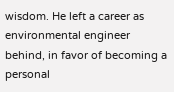wisdom. He left a career as environmental engineer behind, in favor of becoming a personal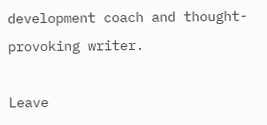development coach and thought-provoking writer.

Leave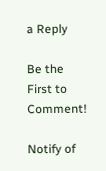a Reply

Be the First to Comment!

Notify of